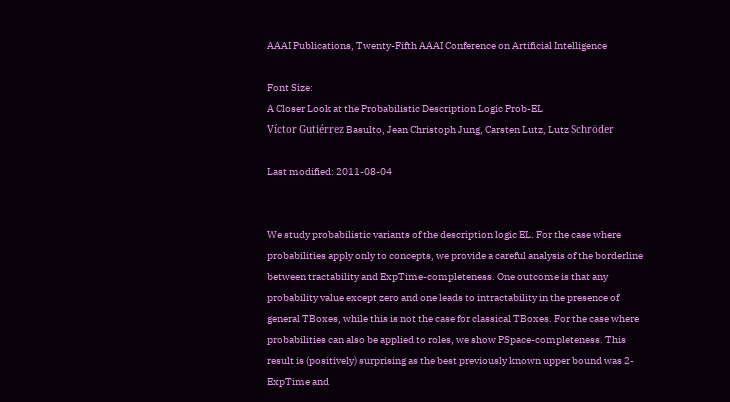AAAI Publications, Twenty-Fifth AAAI Conference on Artificial Intelligence

Font Size:
A Closer Look at the Probabilistic Description Logic Prob-EL
Víctor Gutiérrez Basulto, Jean Christoph Jung, Carsten Lutz, Lutz Schröder

Last modified: 2011-08-04


We study probabilistic variants of the description logic EL. For the case where probabilities apply only to concepts, we provide a careful analysis of the borderline between tractability and ExpTime-completeness. One outcome is that any probability value except zero and one leads to intractability in the presence of general TBoxes, while this is not the case for classical TBoxes. For the case where probabilities can also be applied to roles, we show PSpace-completeness. This result is (positively) surprising as the best previously known upper bound was 2-ExpTime and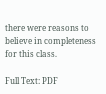there were reasons to believe in completeness for this class.

Full Text: PDF